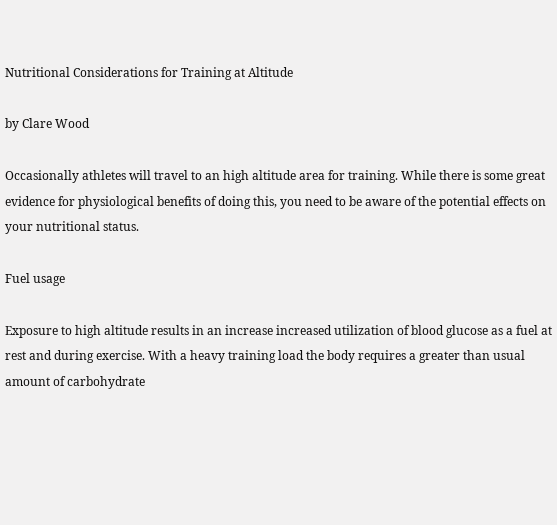Nutritional Considerations for Training at Altitude

by Clare Wood

Occasionally athletes will travel to an high altitude area for training. While there is some great evidence for physiological benefits of doing this, you need to be aware of the potential effects on your nutritional status.

Fuel usage

Exposure to high altitude results in an increase increased utilization of blood glucose as a fuel at rest and during exercise. With a heavy training load the body requires a greater than usual amount of carbohydrate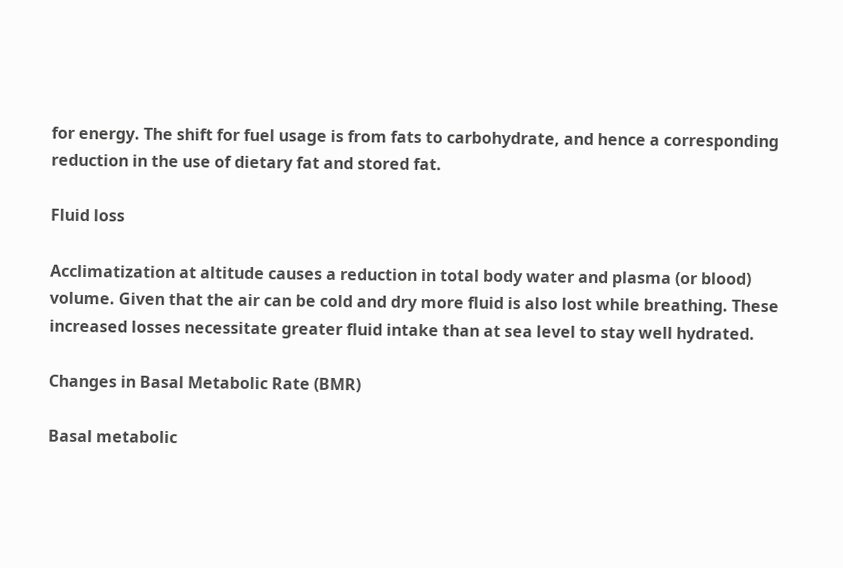for energy. The shift for fuel usage is from fats to carbohydrate, and hence a corresponding reduction in the use of dietary fat and stored fat.

Fluid loss

Acclimatization at altitude causes a reduction in total body water and plasma (or blood) volume. Given that the air can be cold and dry more fluid is also lost while breathing. These increased losses necessitate greater fluid intake than at sea level to stay well hydrated.

Changes in Basal Metabolic Rate (BMR)

Basal metabolic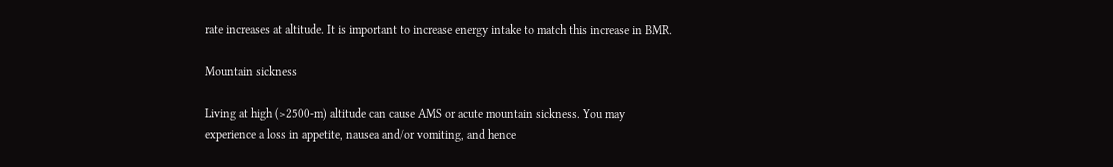rate increases at altitude. It is important to increase energy intake to match this increase in BMR.

Mountain sickness

Living at high (>2500-m) altitude can cause AMS or acute mountain sickness. You may experience a loss in appetite, nausea and/or vomiting, and hence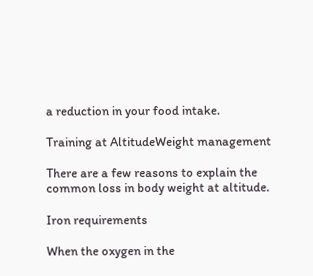a reduction in your food intake.

Training at AltitudeWeight management

There are a few reasons to explain the common loss in body weight at altitude.

Iron requirements

When the oxygen in the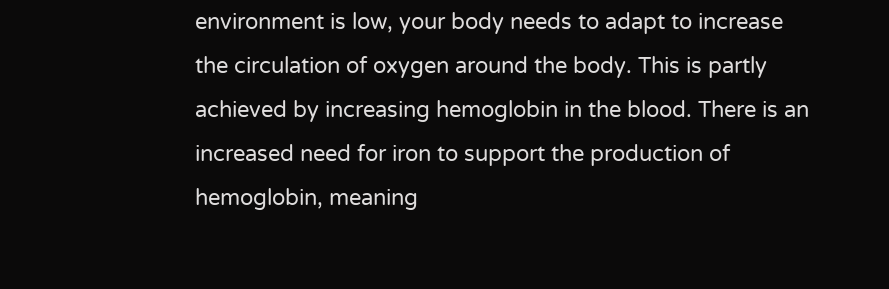environment is low, your body needs to adapt to increase the circulation of oxygen around the body. This is partly achieved by increasing hemoglobin in the blood. There is an increased need for iron to support the production of hemoglobin, meaning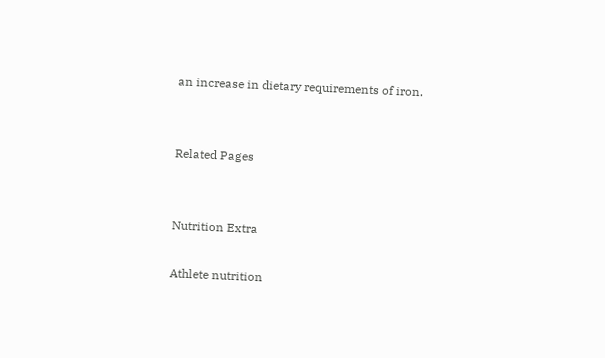an increase in dietary requirements of iron.


Related Pages


Nutrition Extra

Athlete nutrition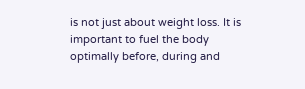is not just about weight loss. It is important to fuel the body optimally before, during and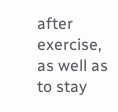after exercise, as well as to stay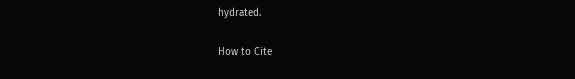hydrated.

How to Cite